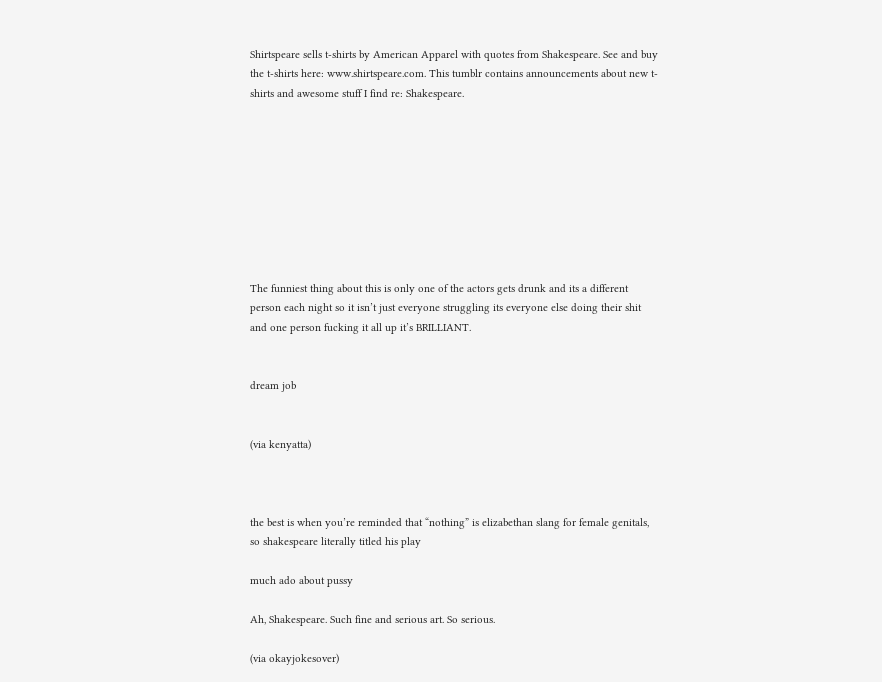Shirtspeare sells t-shirts by American Apparel with quotes from Shakespeare. See and buy the t-shirts here: www.shirtspeare.com. This tumblr contains announcements about new t-shirts and awesome stuff I find re: Shakespeare.









The funniest thing about this is only one of the actors gets drunk and its a different person each night so it isn’t just everyone struggling its everyone else doing their shit and one person fucking it all up it’s BRILLIANT.


dream job


(via kenyatta)



the best is when you’re reminded that “nothing” is elizabethan slang for female genitals, so shakespeare literally titled his play

much ado about pussy

Ah, Shakespeare. Such fine and serious art. So serious.

(via okayjokesover)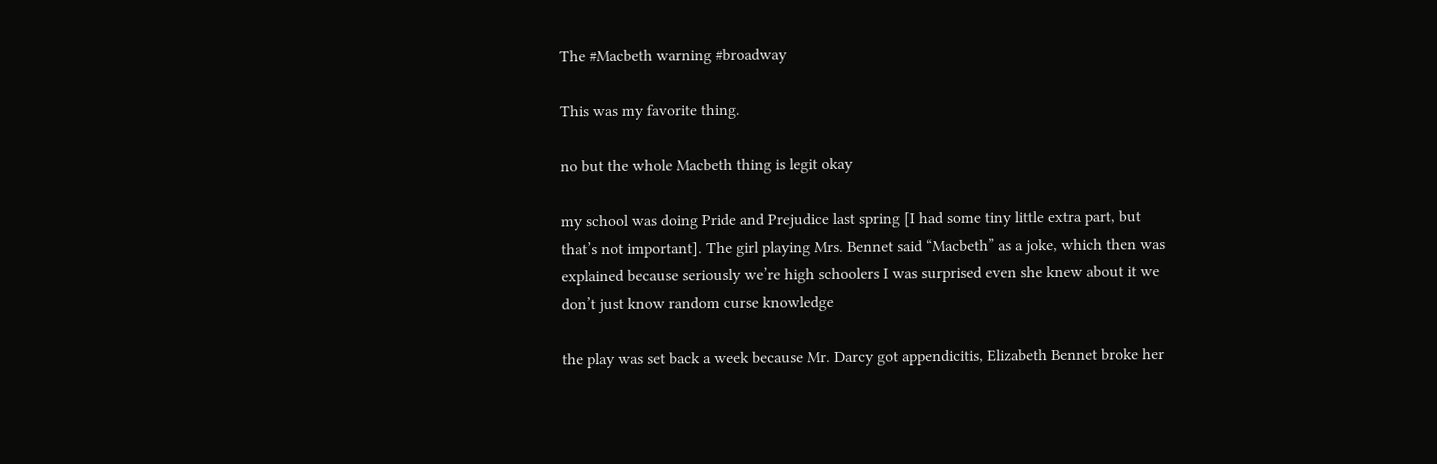The #Macbeth warning #broadway

This was my favorite thing.

no but the whole Macbeth thing is legit okay

my school was doing Pride and Prejudice last spring [I had some tiny little extra part, but that’s not important]. The girl playing Mrs. Bennet said “Macbeth” as a joke, which then was explained because seriously we’re high schoolers I was surprised even she knew about it we don’t just know random curse knowledge

the play was set back a week because Mr. Darcy got appendicitis, Elizabeth Bennet broke her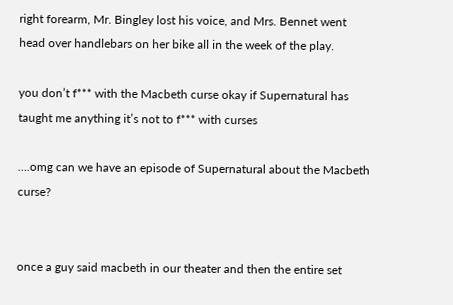right forearm, Mr. Bingley lost his voice, and Mrs. Bennet went head over handlebars on her bike all in the week of the play.

you don’t f*** with the Macbeth curse okay if Supernatural has taught me anything it’s not to f*** with curses

….omg can we have an episode of Supernatural about the Macbeth curse?


once a guy said macbeth in our theater and then the entire set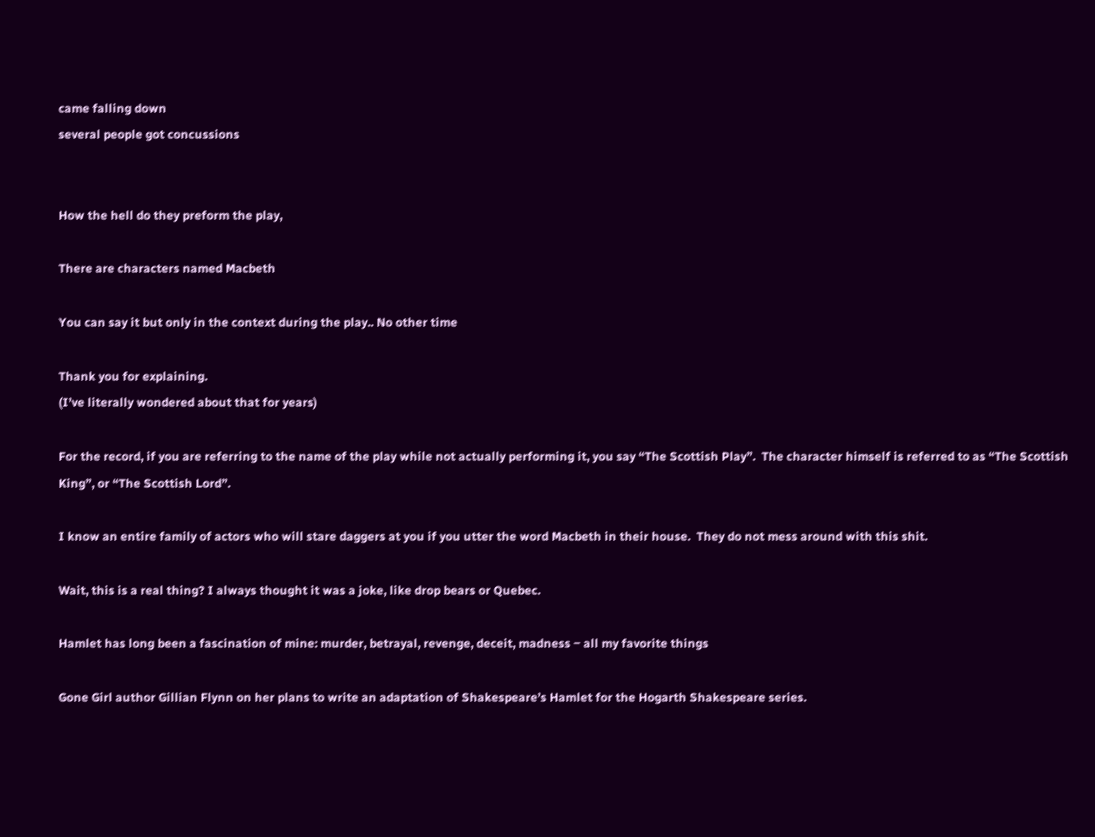came falling down
several people got concussions


How the hell do they preform the play,

There are characters named Macbeth

You can say it but only in the context during the play.. No other time

Thank you for explaining.
(I’ve literally wondered about that for years)

For the record, if you are referring to the name of the play while not actually performing it, you say “The Scottish Play”.  The character himself is referred to as “The Scottish King”, or “The Scottish Lord”.

I know an entire family of actors who will stare daggers at you if you utter the word Macbeth in their house.  They do not mess around with this shit.

Wait, this is a real thing? I always thought it was a joke, like drop bears or Quebec.

Hamlet has long been a fascination of mine: murder, betrayal, revenge, deceit, madness ‒ all my favorite things

Gone Girl author Gillian Flynn on her plans to write an adaptation of Shakespeare’s Hamlet for the Hogarth Shakespeare series.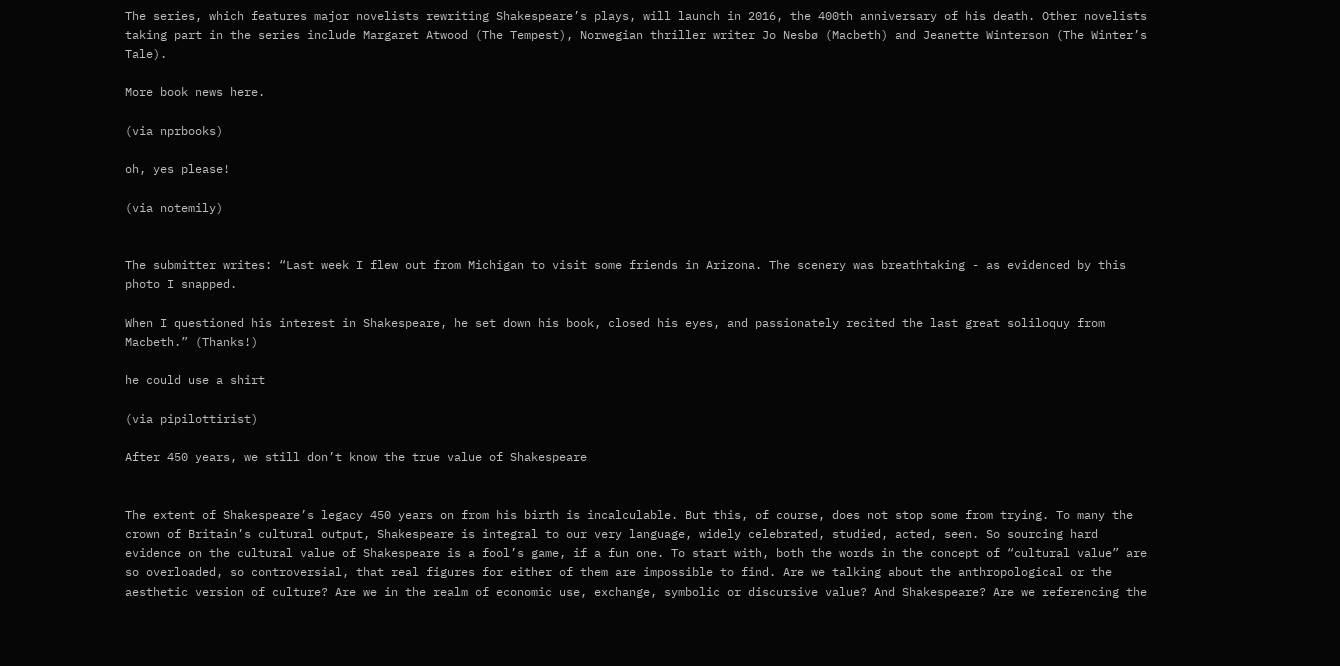The series, which features major novelists rewriting Shakespeare’s plays, will launch in 2016, the 400th anniversary of his death. Other novelists taking part in the series include Margaret Atwood (The Tempest), Norwegian thriller writer Jo Nesbø (Macbeth) and Jeanette Winterson (The Winter’s Tale).

More book news here.

(via nprbooks)

oh, yes please!

(via notemily)


The submitter writes: “Last week I flew out from Michigan to visit some friends in Arizona. The scenery was breathtaking - as evidenced by this photo I snapped.

When I questioned his interest in Shakespeare, he set down his book, closed his eyes, and passionately recited the last great soliloquy from Macbeth.” (Thanks!)

he could use a shirt

(via pipilottirist)

After 450 years, we still don’t know the true value of Shakespeare


The extent of Shakespeare’s legacy 450 years on from his birth is incalculable. But this, of course, does not stop some from trying. To many the crown of Britain’s cultural output, Shakespeare is integral to our very language, widely celebrated, studied, acted, seen. So sourcing hard evidence on the cultural value of Shakespeare is a fool’s game, if a fun one. To start with, both the words in the concept of “cultural value” are so overloaded, so controversial, that real figures for either of them are impossible to find. Are we talking about the anthropological or the aesthetic version of culture? Are we in the realm of economic use, exchange, symbolic or discursive value? And Shakespeare? Are we referencing the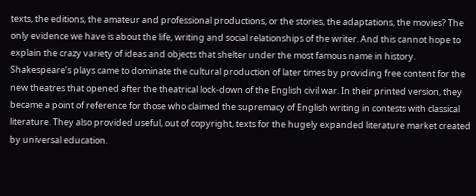texts, the editions, the amateur and professional productions, or the stories, the adaptations, the movies? The only evidence we have is about the life, writing and social relationships of the writer. And this cannot hope to explain the crazy variety of ideas and objects that shelter under the most famous name in history. Shakespeare’s plays came to dominate the cultural production of later times by providing free content for the new theatres that opened after the theatrical lock-down of the English civil war. In their printed version, they became a point of reference for those who claimed the supremacy of English writing in contests with classical literature. They also provided useful, out of copyright, texts for the hugely expanded literature market created by universal education.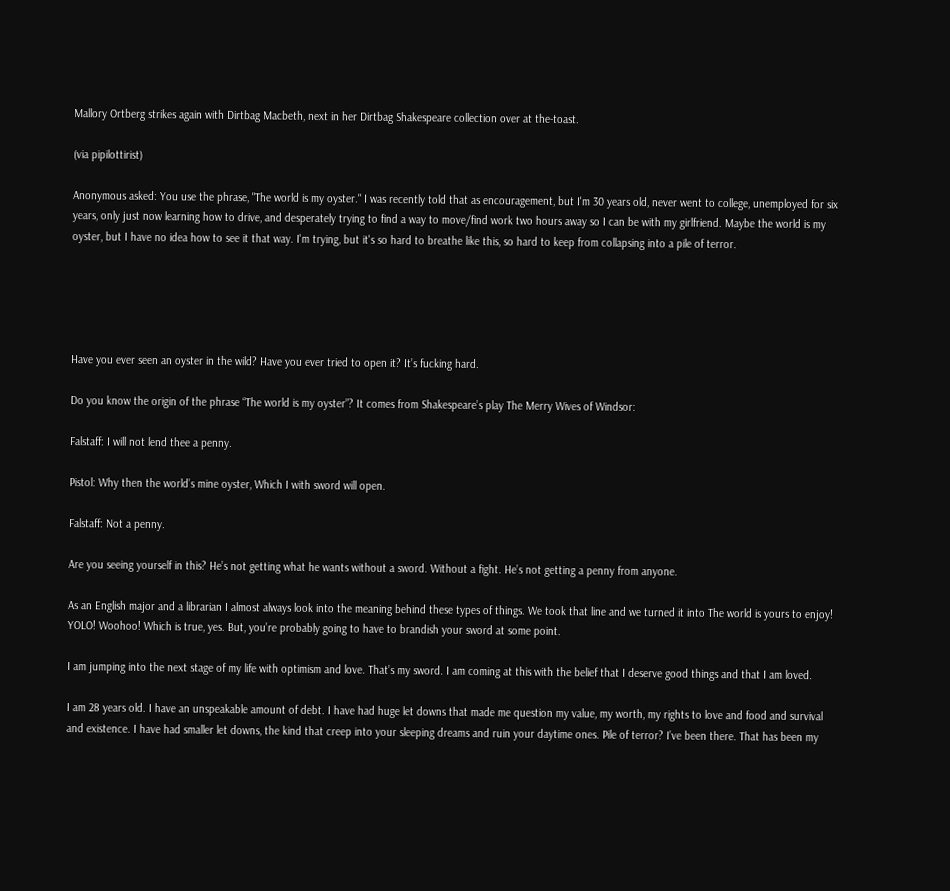Mallory Ortberg strikes again with Dirtbag Macbeth, next in her Dirtbag Shakespeare collection over at the-toast.

(via pipilottirist)

Anonymous asked: You use the phrase, "The world is my oyster." I was recently told that as encouragement, but I'm 30 years old, never went to college, unemployed for six years, only just now learning how to drive, and desperately trying to find a way to move/find work two hours away so I can be with my girlfriend. Maybe the world is my oyster, but I have no idea how to see it that way. I'm trying, but it's so hard to breathe like this, so hard to keep from collapsing into a pile of terror.





Have you ever seen an oyster in the wild? Have you ever tried to open it? It’s fucking hard.

Do you know the origin of the phrase “The world is my oyster”? It comes from Shakespeare’s play The Merry Wives of Windsor:

Falstaff: I will not lend thee a penny.

Pistol: Why then the world’s mine oyster, Which I with sword will open.

Falstaff: Not a penny.

Are you seeing yourself in this? He’s not getting what he wants without a sword. Without a fight. He’s not getting a penny from anyone.

As an English major and a librarian I almost always look into the meaning behind these types of things. We took that line and we turned it into The world is yours to enjoy! YOLO! Woohoo! Which is true, yes. But, you’re probably going to have to brandish your sword at some point.

I am jumping into the next stage of my life with optimism and love. That’s my sword. I am coming at this with the belief that I deserve good things and that I am loved.

I am 28 years old. I have an unspeakable amount of debt. I have had huge let downs that made me question my value, my worth, my rights to love and food and survival and existence. I have had smaller let downs, the kind that creep into your sleeping dreams and ruin your daytime ones. Pile of terror? I’ve been there. That has been my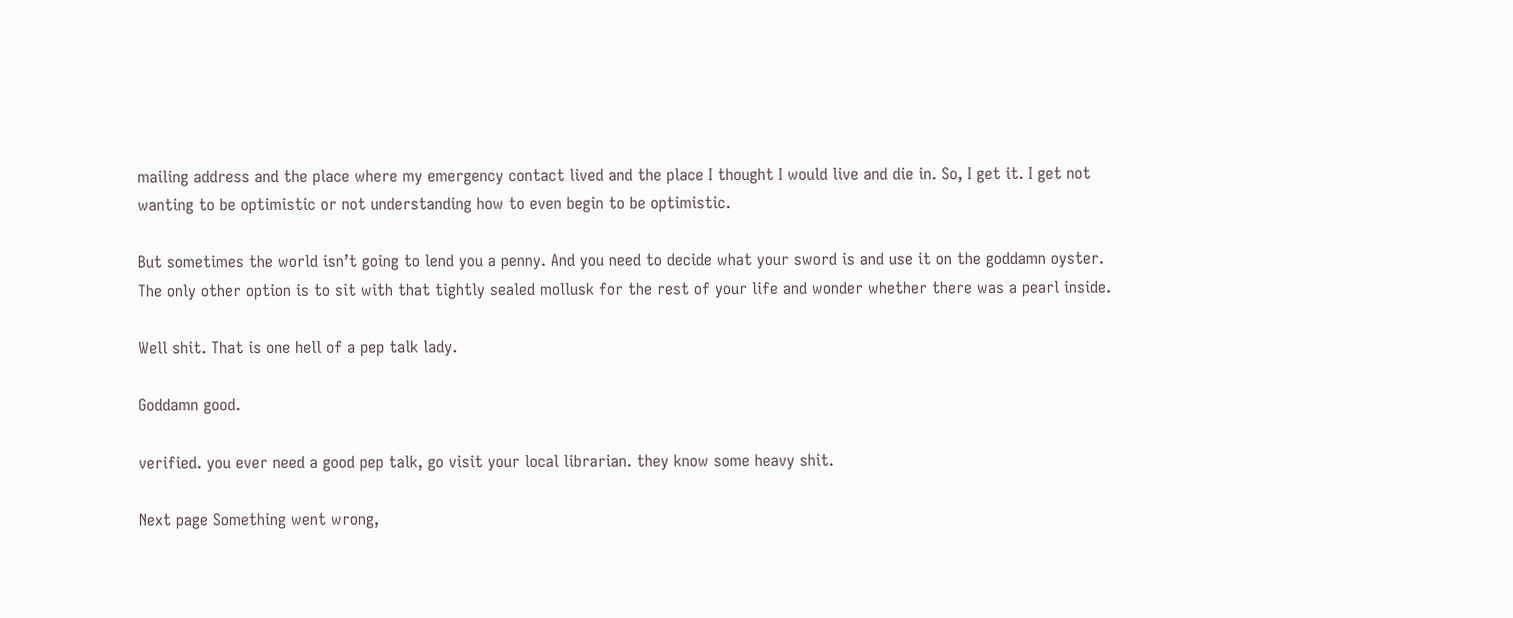mailing address and the place where my emergency contact lived and the place I thought I would live and die in. So, I get it. I get not wanting to be optimistic or not understanding how to even begin to be optimistic.

But sometimes the world isn’t going to lend you a penny. And you need to decide what your sword is and use it on the goddamn oyster. The only other option is to sit with that tightly sealed mollusk for the rest of your life and wonder whether there was a pearl inside.

Well shit. That is one hell of a pep talk lady.

Goddamn good.

verified. you ever need a good pep talk, go visit your local librarian. they know some heavy shit.

Next page Something went wrong,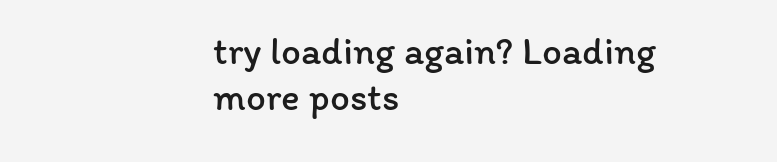try loading again? Loading more posts